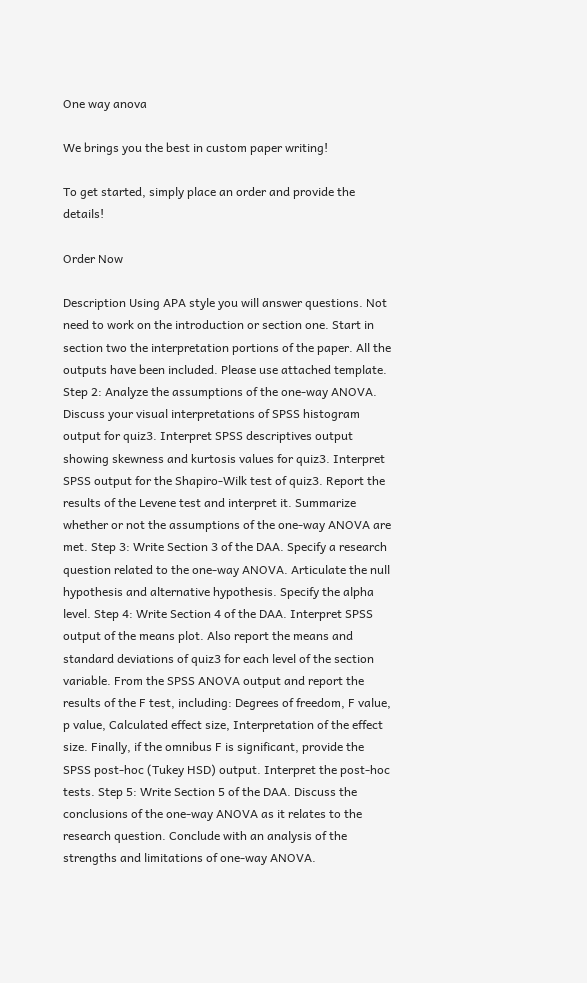One way anova

We brings you the best in custom paper writing!

To get started, simply place an order and provide the details!

Order Now

Description Using APA style you will answer questions. Not need to work on the introduction or section one. Start in section two the interpretation portions of the paper. All the outputs have been included. Please use attached template. Step 2: Analyze the assumptions of the one-way ANOVA. Discuss your visual interpretations of SPSS histogram output for quiz3. Interpret SPSS descriptives output showing skewness and kurtosis values for quiz3. Interpret SPSS output for the Shapiro-Wilk test of quiz3. Report the results of the Levene test and interpret it. Summarize whether or not the assumptions of the one-way ANOVA are met. Step 3: Write Section 3 of the DAA. Specify a research question related to the one-way ANOVA. Articulate the null hypothesis and alternative hypothesis. Specify the alpha level. Step 4: Write Section 4 of the DAA. Interpret SPSS output of the means plot. Also report the means and standard deviations of quiz3 for each level of the section variable. From the SPSS ANOVA output and report the results of the F test, including: Degrees of freedom, F value, p value, Calculated effect size, Interpretation of the effect size. Finally, if the omnibus F is significant, provide the SPSS post-hoc (Tukey HSD) output. Interpret the post-hoc tests. Step 5: Write Section 5 of the DAA. Discuss the conclusions of the one-way ANOVA as it relates to the research question. Conclude with an analysis of the strengths and limitations of one-way ANOVA.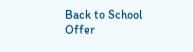Back to School Offer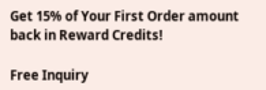Get 15% of Your First Order amount back in Reward Credits!

Free Inquiry